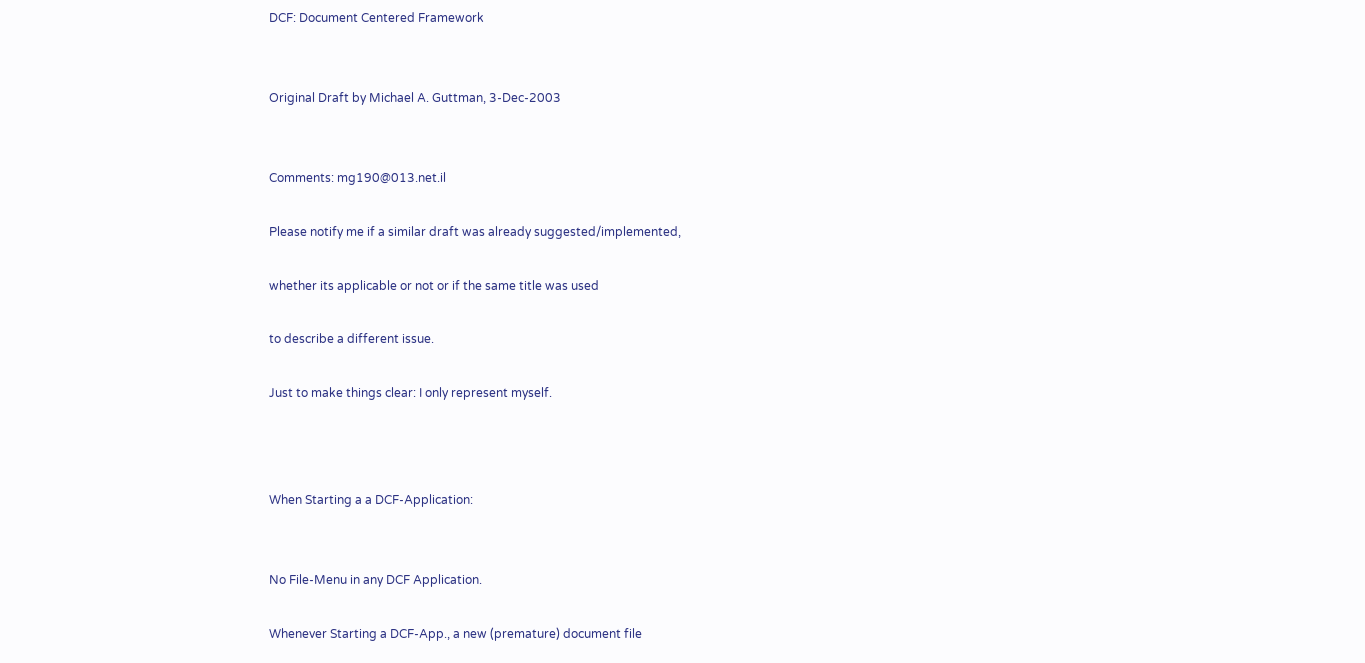DCF: Document Centered Framework


Original Draft by Michael A. Guttman, 3-Dec-2003


Comments: mg190@013.net.il

Please notify me if a similar draft was already suggested/implemented,

whether its applicable or not or if the same title was used

to describe a different issue.

Just to make things clear: I only represent myself.



When Starting a a DCF-Application:


No File-Menu in any DCF Application.

Whenever Starting a DCF-App., a new (premature) document file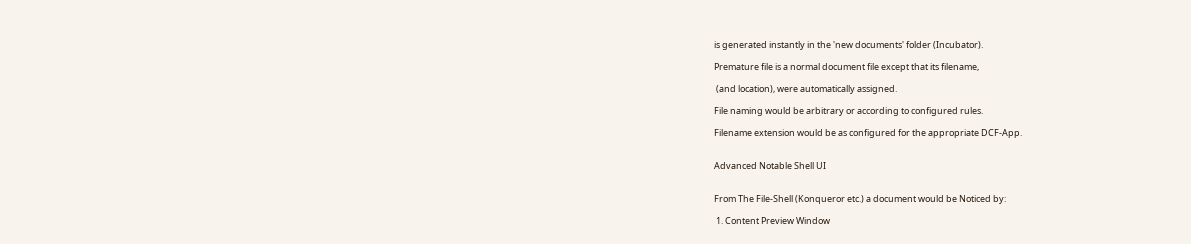is generated instantly in the 'new documents' folder (Incubator).

Premature file is a normal document file except that its filename,

 (and location), were automatically assigned.

File naming would be arbitrary or according to configured rules.

Filename extension would be as configured for the appropriate DCF-App.


Advanced Notable Shell UI


From The File-Shell (Konqueror etc.) a document would be Noticed by:

 1. Content Preview Window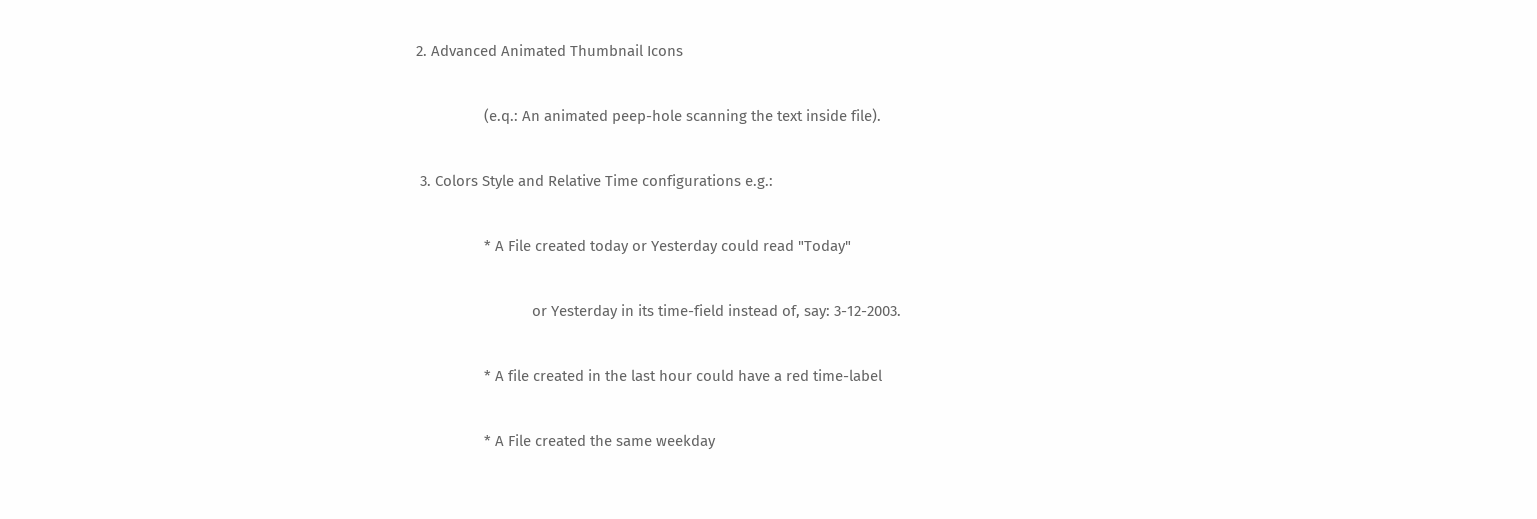2. Advanced Animated Thumbnail Icons

                 (e.q.: An animated peep-hole scanning the text inside file).

 3. Colors Style and Relative Time configurations e.g.:

                 * A File created today or Yesterday could read "Today"

                             or Yesterday in its time-field instead of, say: 3-12-2003.

                 * A file created in the last hour could have a red time-label

                 * A File created the same weekday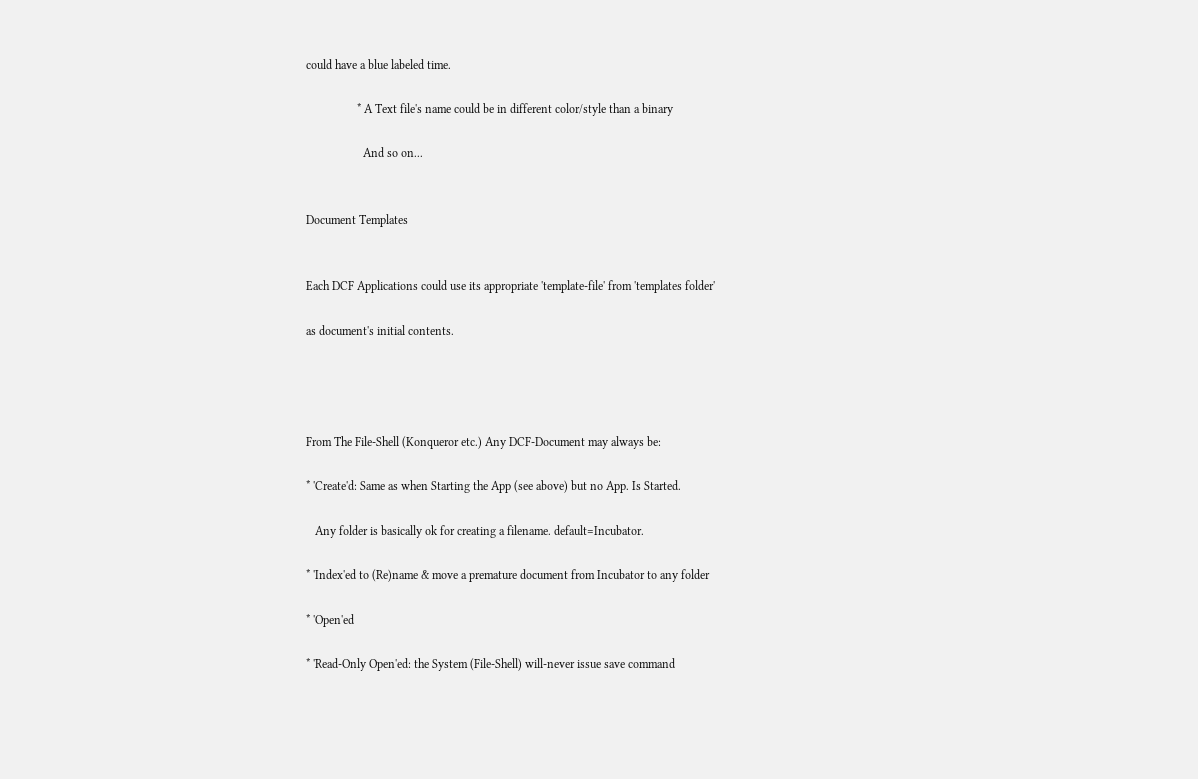could have a blue labeled time.

                 * A Text file's name could be in different color/style than a binary

                   And so on...


Document Templates


Each DCF Applications could use its appropriate 'template-file' from 'templates folder'

as document's initial contents.




From The File-Shell (Konqueror etc.) Any DCF-Document may always be:

* 'Create'd: Same as when Starting the App (see above) but no App. Is Started.

   Any folder is basically ok for creating a filename. default=Incubator.

* 'Index'ed to (Re)name & move a premature document from Incubator to any folder

* 'Open'ed

* 'Read-Only Open'ed: the System (File-Shell) will-never issue save command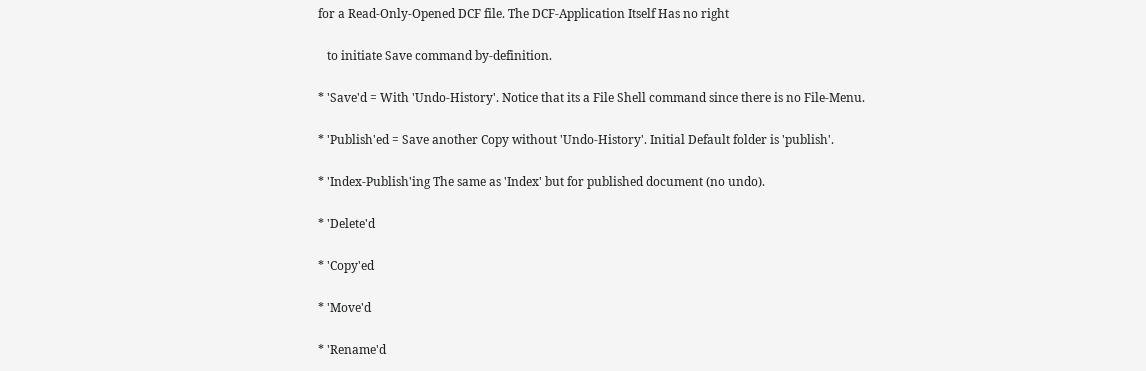for a Read-Only-Opened DCF file. The DCF-Application Itself Has no right

   to initiate Save command by-definition.

* 'Save'd = With 'Undo-History'. Notice that its a File Shell command since there is no File-Menu.

* 'Publish'ed = Save another Copy without 'Undo-History'. Initial Default folder is 'publish'.

* 'Index-Publish'ing The same as 'Index' but for published document (no undo).

* 'Delete'd

* 'Copy'ed

* 'Move'd

* 'Rename'd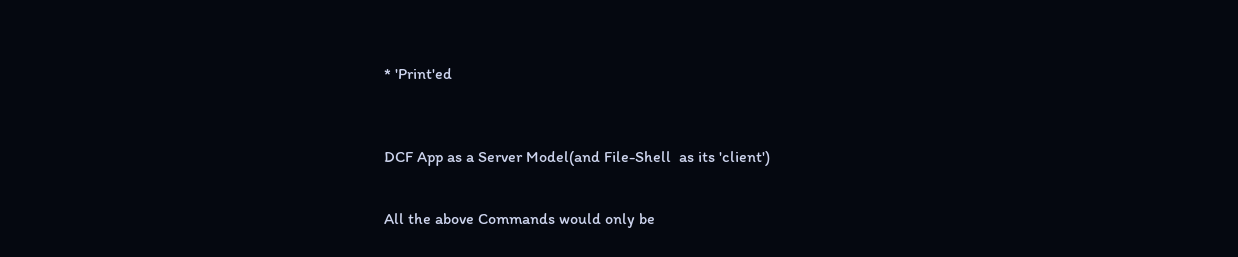* 'Print'ed



DCF App as a Server Model(and File-Shell  as its 'client')


All the above Commands would only be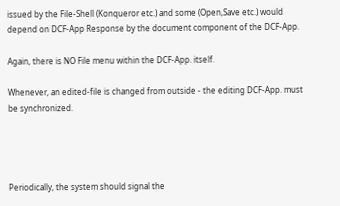issued by the File-Shell (Konqueror etc.) and some (Open,Save etc.) would depend on DCF-App Response by the document component of the DCF-App.

Again, there is NO File menu within the DCF-App. itself.

Whenever, an edited-file is changed from outside - the editing DCF-App. must be synchronized.




Periodically, the system should signal the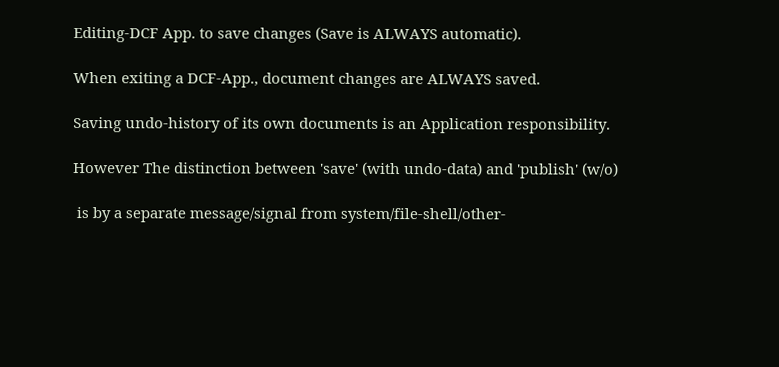Editing-DCF App. to save changes (Save is ALWAYS automatic).

When exiting a DCF-App., document changes are ALWAYS saved.

Saving undo-history of its own documents is an Application responsibility.

However The distinction between 'save' (with undo-data) and 'publish' (w/o)

 is by a separate message/signal from system/file-shell/other-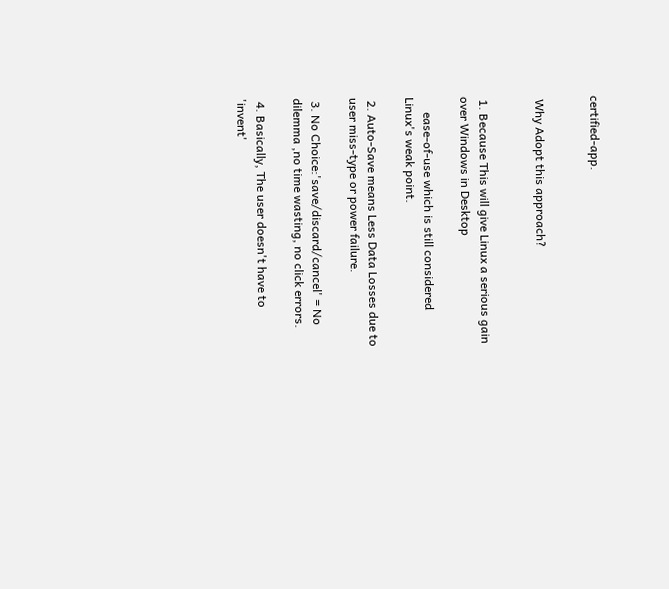certified-app.


 Why Adopt this approach?


 1. Because This will give Linux a serious gain over Windows in Desktop

     ease-of-use which is still considered Linux's weak point.

 2. Auto-Save means Less Data Losses due to user miss-type or power failure.

 3. No Choice:'save/discard/cancel' = No dilemma ,no time wasting, no click errors.

 4. Basically, The user doesn't have to 'invent'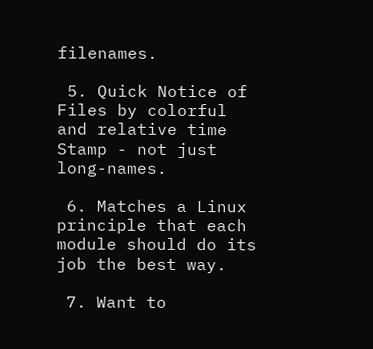filenames.

 5. Quick Notice of Files by colorful and relative time Stamp - not just long-names.

 6. Matches a Linux principle that each module should do its job the best way.

 7. Want to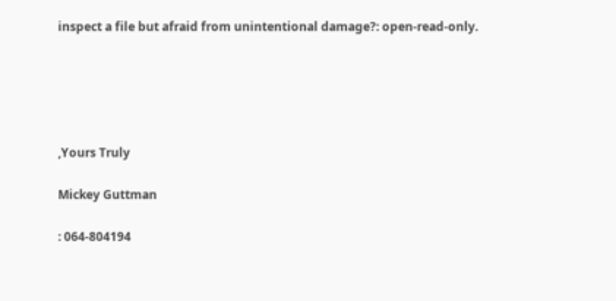inspect a file but afraid from unintentional damage?: open-read-only.





,Yours Truly

Mickey Guttman

: 064-804194